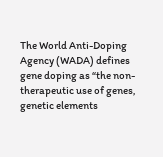The World Anti-Doping Agency (WADA) defines gene doping as “the non-therapeutic use of genes, genetic elements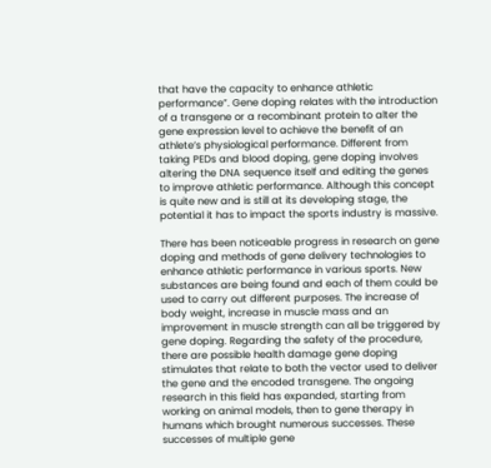that have the capacity to enhance athletic performance”. Gene doping relates with the introduction of a transgene or a recombinant protein to alter the gene expression level to achieve the benefit of an athlete’s physiological performance. Different from taking PEDs and blood doping, gene doping involves altering the DNA sequence itself and editing the genes to improve athletic performance. Although this concept is quite new and is still at its developing stage, the potential it has to impact the sports industry is massive.

There has been noticeable progress in research on gene doping and methods of gene delivery technologies to enhance athletic performance in various sports. New substances are being found and each of them could be used to carry out different purposes. The increase of body weight, increase in muscle mass and an improvement in muscle strength can all be triggered by gene doping. Regarding the safety of the procedure, there are possible health damage gene doping stimulates that relate to both the vector used to deliver the gene and the encoded transgene. The ongoing research in this field has expanded, starting from working on animal models, then to gene therapy in humans which brought numerous successes. These successes of multiple gene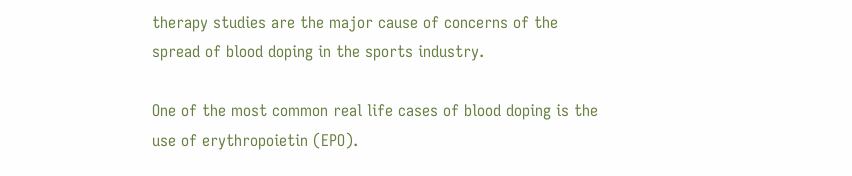therapy studies are the major cause of concerns of the spread of blood doping in the sports industry.

One of the most common real life cases of blood doping is the use of erythropoietin (EPO).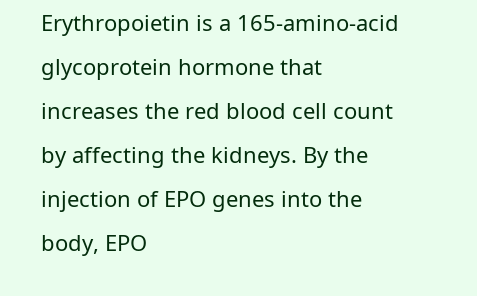Erythropoietin is a 165-amino-acid glycoprotein hormone that increases the red blood cell count by affecting the kidneys. By the injection of EPO genes into the body, EPO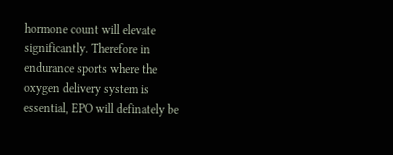hormone count will elevate significantly. Therefore in endurance sports where the oxygen delivery system is essential, EPO will definately be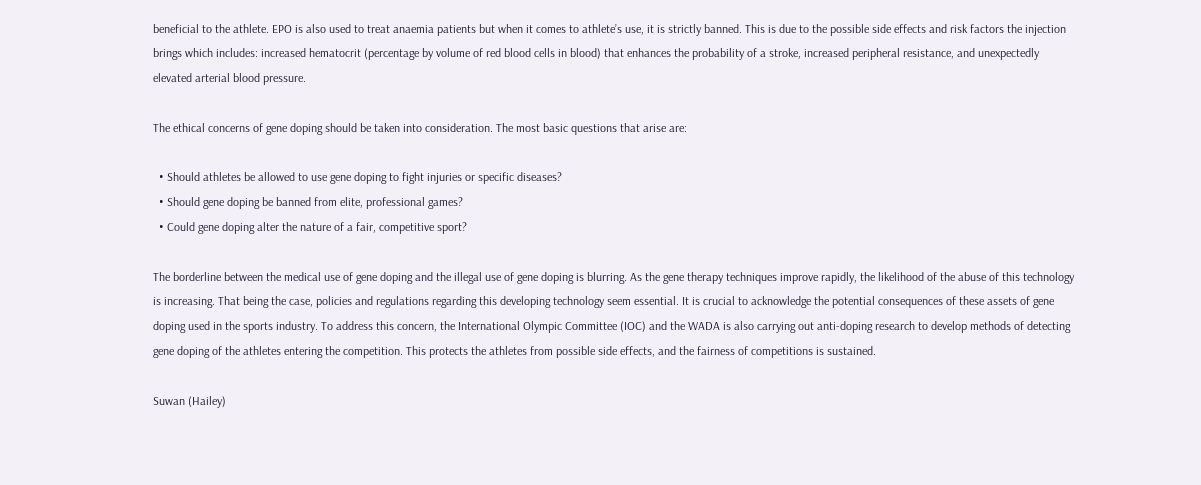beneficial to the athlete. EPO is also used to treat anaemia patients but when it comes to athlete’s use, it is strictly banned. This is due to the possible side effects and risk factors the injection brings which includes: increased hematocrit (percentage by volume of red blood cells in blood) that enhances the probability of a stroke, increased peripheral resistance, and unexpectedly elevated arterial blood pressure.

The ethical concerns of gene doping should be taken into consideration. The most basic questions that arise are:

  • Should athletes be allowed to use gene doping to fight injuries or specific diseases?
  • Should gene doping be banned from elite, professional games?
  • Could gene doping alter the nature of a fair, competitive sport?

The borderline between the medical use of gene doping and the illegal use of gene doping is blurring. As the gene therapy techniques improve rapidly, the likelihood of the abuse of this technology is increasing. That being the case, policies and regulations regarding this developing technology seem essential. It is crucial to acknowledge the potential consequences of these assets of gene doping used in the sports industry. To address this concern, the International Olympic Committee (IOC) and the WADA is also carrying out anti-doping research to develop methods of detecting gene doping of the athletes entering the competition. This protects the athletes from possible side effects, and the fairness of competitions is sustained.

Suwan (Hailey)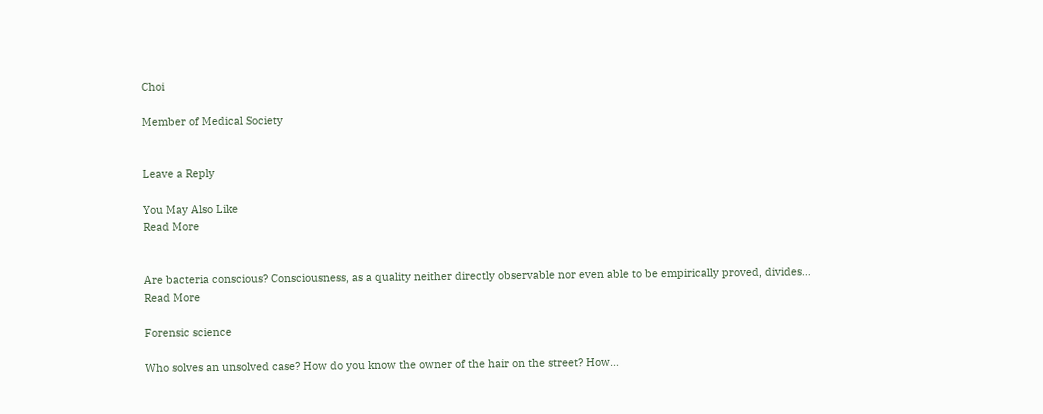Choi

Member of Medical Society


Leave a Reply

You May Also Like
Read More


Are bacteria conscious? Consciousness, as a quality neither directly observable nor even able to be empirically proved, divides…
Read More

Forensic science

Who solves an unsolved case? How do you know the owner of the hair on the street? How…